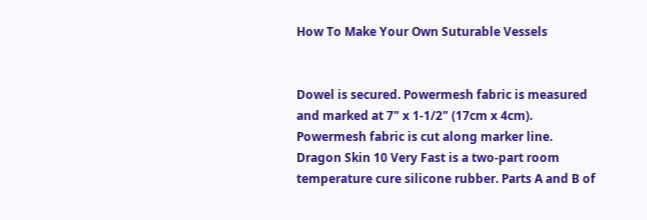How To Make Your Own Suturable Vessels


Dowel is secured. Powermesh fabric is measured and marked at 7" x 1-1/2" (17cm x 4cm). Powermesh fabric is cut along marker line. Dragon Skin 10 Very Fast is a two-part room temperature cure silicone rubber. Parts A and B of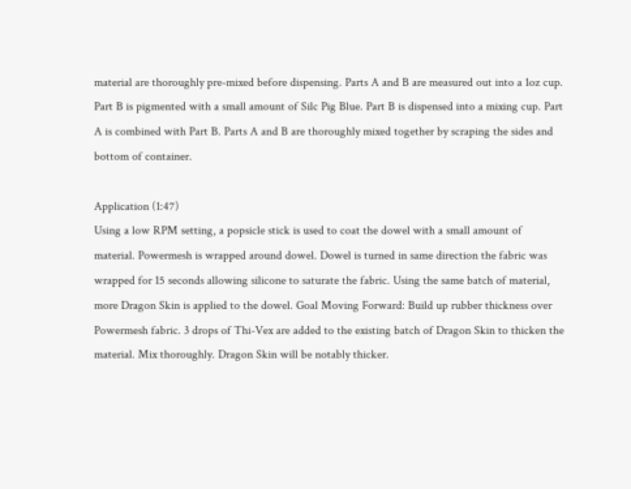material are thoroughly pre-mixed before dispensing. Parts A and B are measured out into a 1oz cup. Part B is pigmented with a small amount of Silc Pig Blue. Part B is dispensed into a mixing cup. Part A is combined with Part B. Parts A and B are thoroughly mixed together by scraping the sides and bottom of container.

Application (1:47)
Using a low RPM setting, a popsicle stick is used to coat the dowel with a small amount of material. Powermesh is wrapped around dowel. Dowel is turned in same direction the fabric was wrapped for 15 seconds allowing silicone to saturate the fabric. Using the same batch of material, more Dragon Skin is applied to the dowel. Goal Moving Forward: Build up rubber thickness over Powermesh fabric. 3 drops of Thi-Vex are added to the existing batch of Dragon Skin to thicken the material. Mix thoroughly. Dragon Skin will be notably thicker.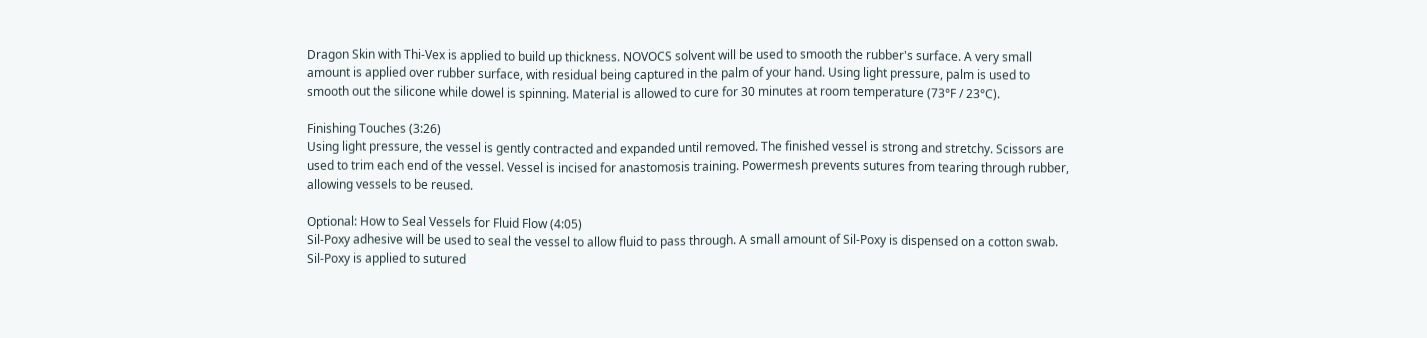Dragon Skin with Thi-Vex is applied to build up thickness. NOVOCS solvent will be used to smooth the rubber's surface. A very small amount is applied over rubber surface, with residual being captured in the palm of your hand. Using light pressure, palm is used to smooth out the silicone while dowel is spinning. Material is allowed to cure for 30 minutes at room temperature (73°F / 23°C).

Finishing Touches (3:26)
Using light pressure, the vessel is gently contracted and expanded until removed. The finished vessel is strong and stretchy. Scissors are used to trim each end of the vessel. Vessel is incised for anastomosis training. Powermesh prevents sutures from tearing through rubber, allowing vessels to be reused.

Optional: How to Seal Vessels for Fluid Flow (4:05)
Sil-Poxy adhesive will be used to seal the vessel to allow fluid to pass through. A small amount of Sil-Poxy is dispensed on a cotton swab. Sil-Poxy is applied to sutured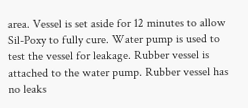area. Vessel is set aside for 12 minutes to allow Sil-Poxy to fully cure. Water pump is used to test the vessel for leakage. Rubber vessel is attached to the water pump. Rubber vessel has no leaks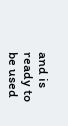and is ready to be used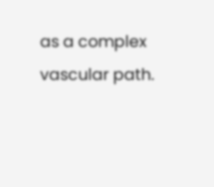as a complex vascular path.